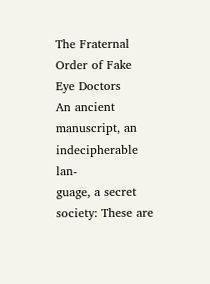The Fraternal Order of Fake
Eye Doctors
An ancient manuscript, an indecipherable lan-
guage, a secret society: These are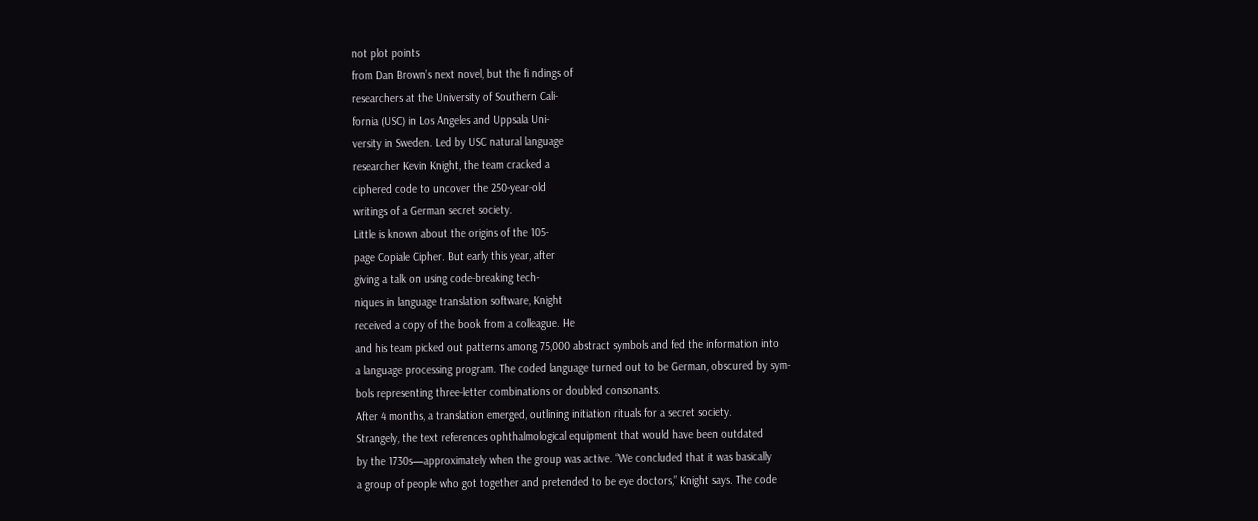not plot points
from Dan Brown’s next novel, but the fi ndings of
researchers at the University of Southern Cali-
fornia (USC) in Los Angeles and Uppsala Uni-
versity in Sweden. Led by USC natural language
researcher Kevin Knight, the team cracked a
ciphered code to uncover the 250-year-old
writings of a German secret society.
Little is known about the origins of the 105-
page Copiale Cipher. But early this year, after
giving a talk on using code-breaking tech-
niques in language translation software, Knight
received a copy of the book from a colleague. He
and his team picked out patterns among 75,000 abstract symbols and fed the information into
a language processing program. The coded language turned out to be German, obscured by sym-
bols representing three-letter combinations or doubled consonants.
After 4 months, a translation emerged, outlining initiation rituals for a secret society.
Strangely, the text references ophthalmological equipment that would have been outdated
by the 1730s—approximately when the group was active. “We concluded that it was basically
a group of people who got together and pretended to be eye doctors,” Knight says. The code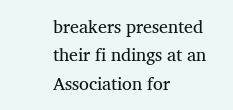breakers presented their fi ndings at an Association for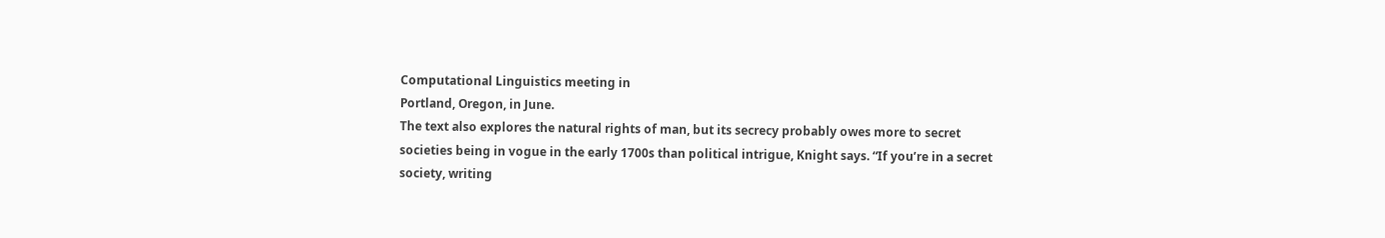Computational Linguistics meeting in
Portland, Oregon, in June.
The text also explores the natural rights of man, but its secrecy probably owes more to secret
societies being in vogue in the early 1700s than political intrigue, Knight says. “If you’re in a secret
society, writing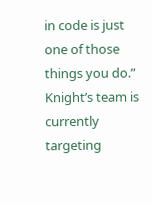in code is just one of those things you do.” Knight’s team is currently targeting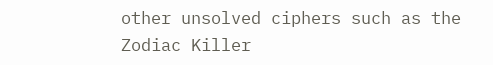other unsolved ciphers such as the Zodiac Killer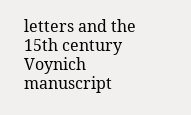letters and the 15th century Voynich manuscript